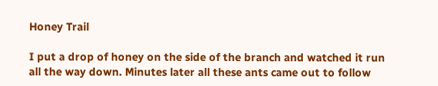Honey Trail

I put a drop of honey on the side of the branch and watched it run all the way down. Minutes later all these ants came out to follow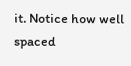it. Notice how well spaced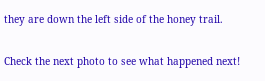they are down the left side of the honey trail.

Check the next photo to see what happened next!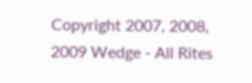Copyright 2007, 2008, 2009 Wedge - All Rites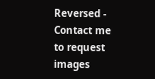Reversed - Contact me to request images